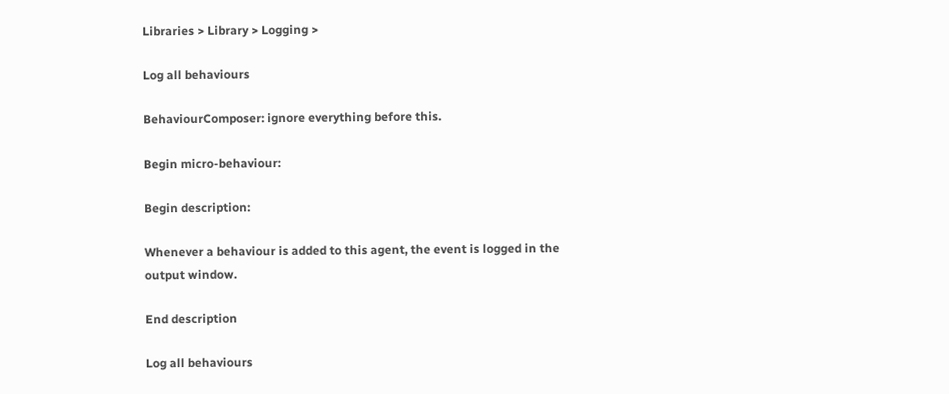Libraries > Library > Logging >

Log all behaviours

BehaviourComposer: ignore everything before this.

Begin micro-behaviour:

Begin description:

Whenever a behaviour is added to this agent, the event is logged in the output window.

End description

Log all behaviours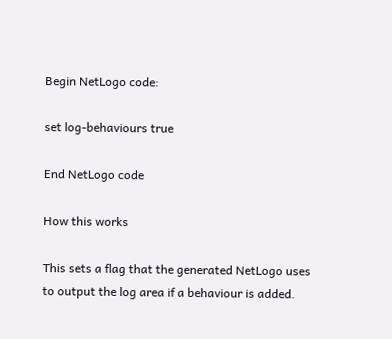Begin NetLogo code:

set log-behaviours true

End NetLogo code

How this works

This sets a flag that the generated NetLogo uses to output the log area if a behaviour is added.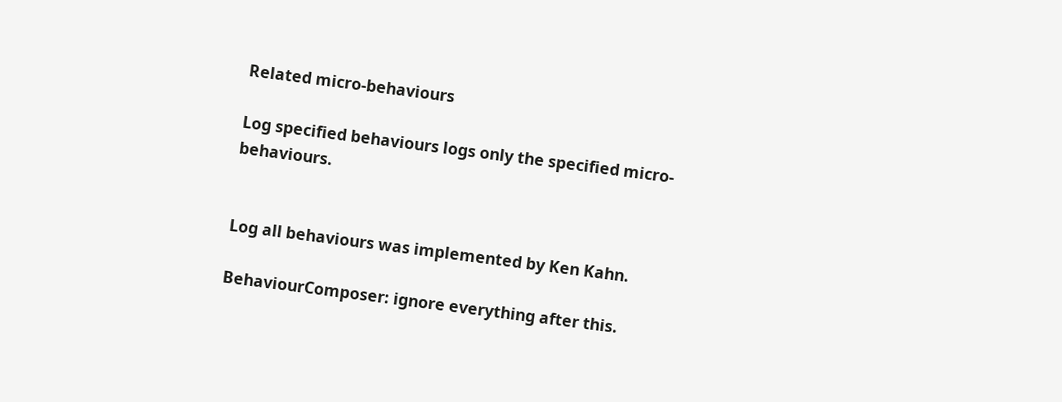Related micro-behaviours

Log specified behaviours logs only the specified micro-behaviours.


Log all behaviours was implemented by Ken Kahn.

BehaviourComposer: ignore everything after this.